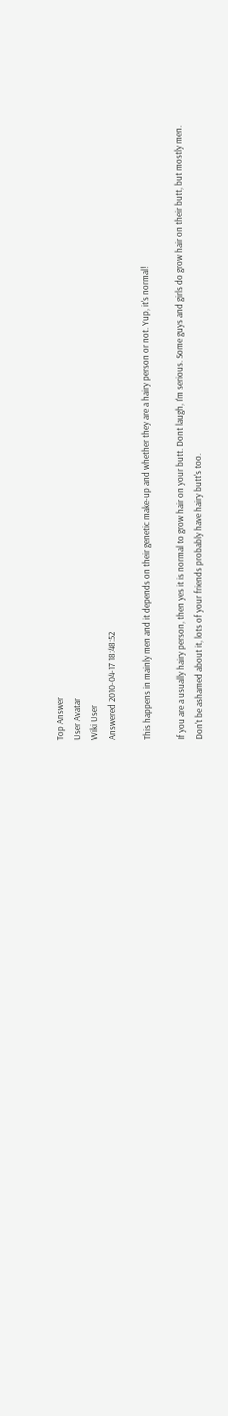Top Answer
User Avatar
Wiki User
Answered 2010-04-17 18:48:52

This happens in mainly men and it depends on their genetic make-up and whether they are a hairy person or not. Yup, it's normal!

If you are a usually hairy person, then yes it is normal to grow hair on your butt. Dont laugh, I'm serious. Some guys and girls do grow hair on their butt, but mostly men. Don't be ashamed about it, lots of your friends probably have hairy butt's too.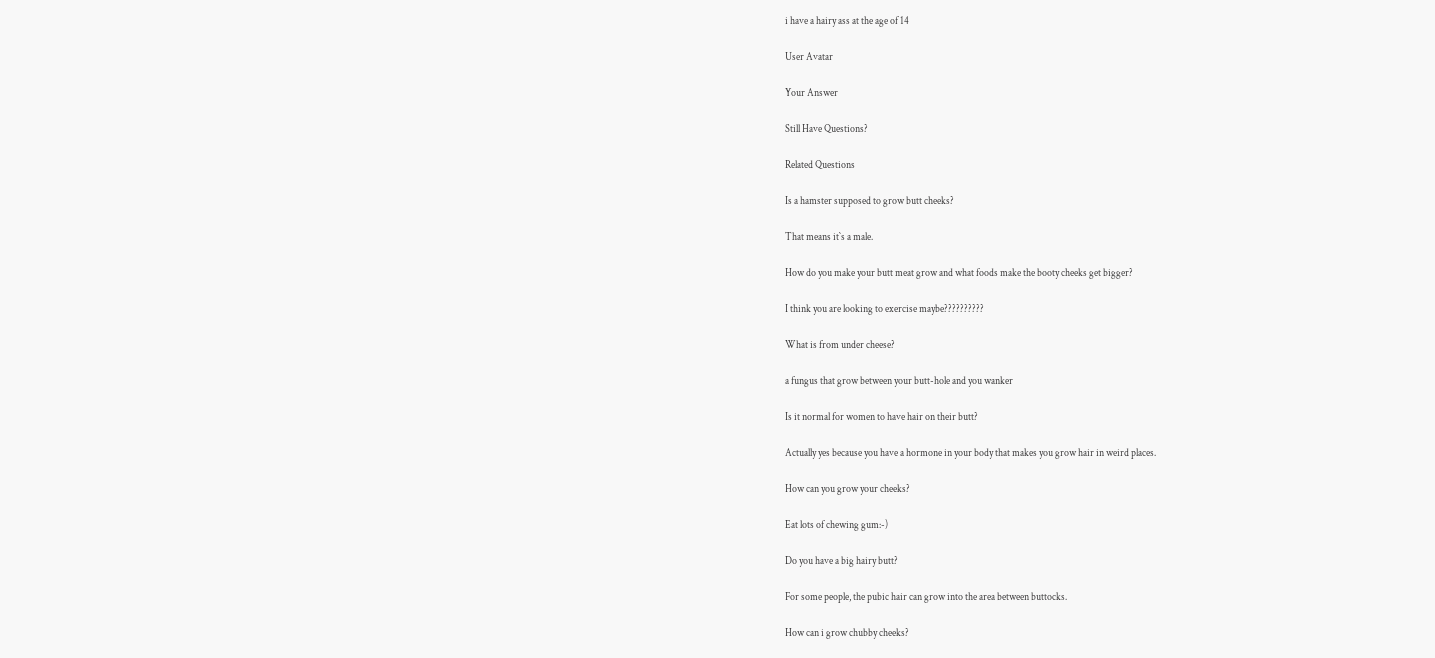i have a hairy ass at the age of 14

User Avatar

Your Answer

Still Have Questions?

Related Questions

Is a hamster supposed to grow butt cheeks?

That means it`s a male.

How do you make your butt meat grow and what foods make the booty cheeks get bigger?

I think you are looking to exercise maybe??????????

What is from under cheese?

a fungus that grow between your butt-hole and you wanker

Is it normal for women to have hair on their butt?

Actually yes because you have a hormone in your body that makes you grow hair in weird places.

How can you grow your cheeks?

Eat lots of chewing gum:-)

Do you have a big hairy butt?

For some people, the pubic hair can grow into the area between buttocks.

How can i grow chubby cheeks?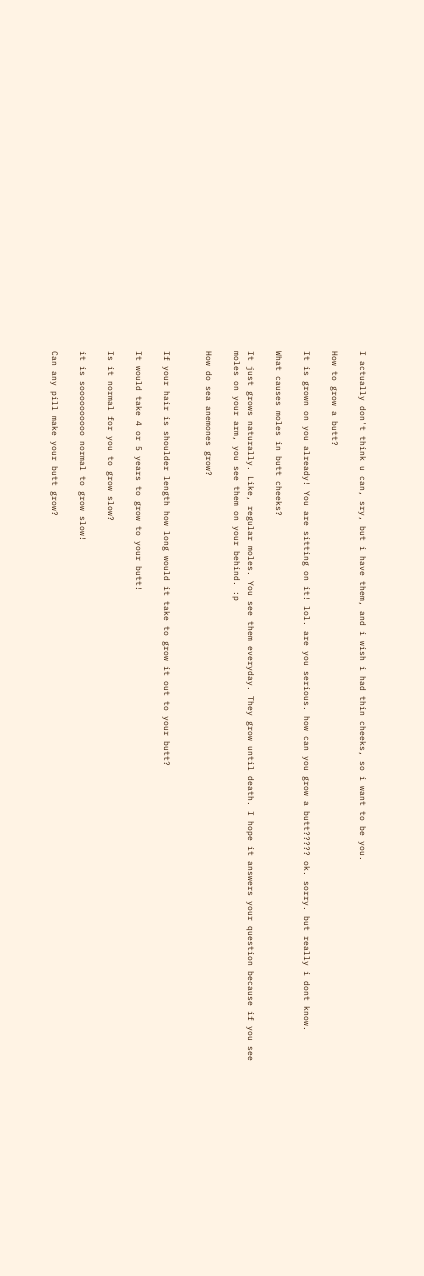I actually don't think u can, sry, but i have them, and i wish i had thin cheeks, so i want to be you.

How to grow a butt?

It is grown on you already! You are sitting on it! lol. are you serious. how can you grow a butt????? ok. sorry. but really i dont know.

What causes moles in butt cheeks?

It just grows naturally. Like, regular moles. You see them everyday. They grow until death. I hope it answers your question because if you see moles on your arm, you see them on your behind. :p

How do sea anemones grow?


If your hair is shoulder length how long would it take to grow it out to your butt?

It would take 4 or 5 years to grow to your butt!

Is it normal for you to grow slow?

it is soooooooooo normal to grow slow!

Can any pill make your butt grow?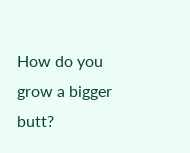How do you grow a bigger butt?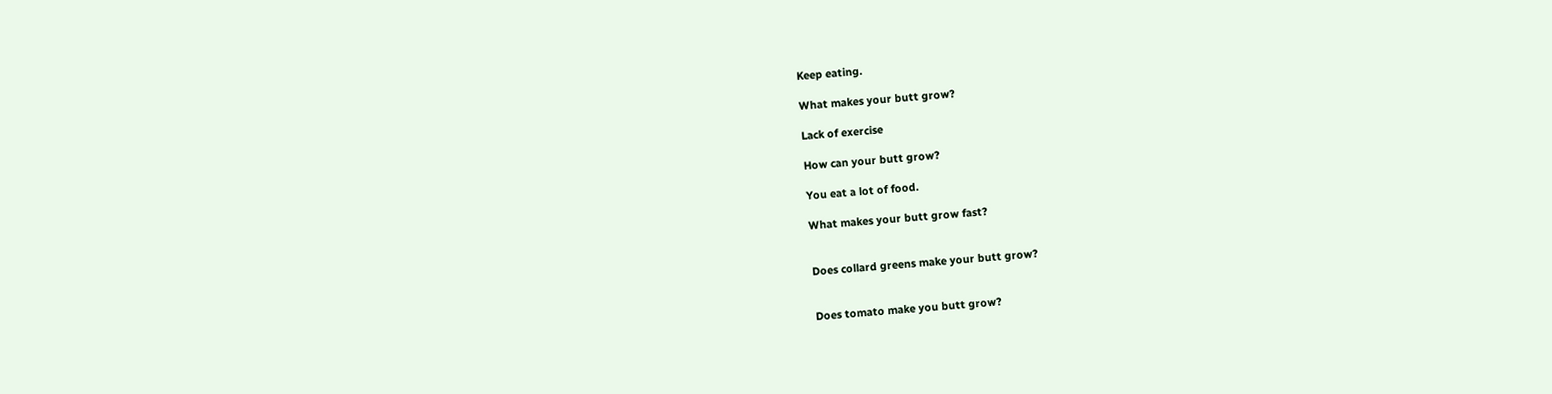Keep eating.

What makes your butt grow?

Lack of exercise

How can your butt grow?

You eat a lot of food.

What makes your butt grow fast?


Does collard greens make your butt grow?


Does tomato make you butt grow?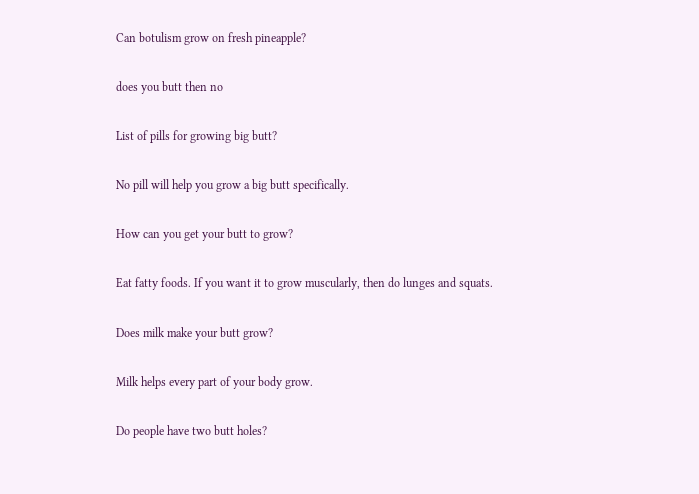Can botulism grow on fresh pineapple?

does you butt then no

List of pills for growing big butt?

No pill will help you grow a big butt specifically.

How can you get your butt to grow?

Eat fatty foods. If you want it to grow muscularly, then do lunges and squats.

Does milk make your butt grow?

Milk helps every part of your body grow.

Do people have two butt holes?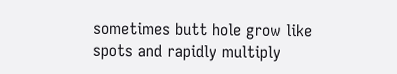sometimes butt hole grow like spots and rapidly multiply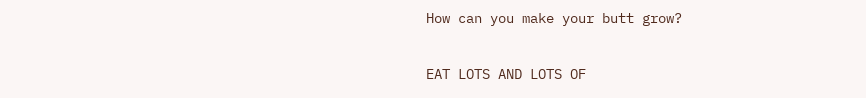How can you make your butt grow?

EAT LOTS AND LOTS OF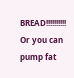BREAD!!!!!!!!!! Or you can pump fat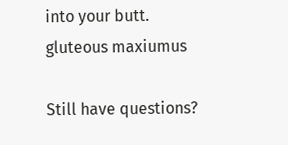into your butt. gluteous maxiumus

Still have questions?